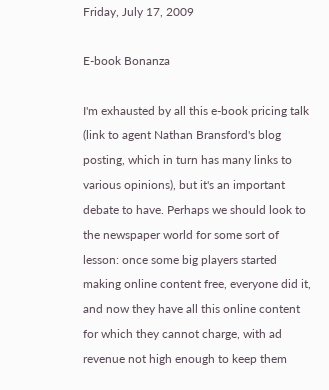Friday, July 17, 2009

E-book Bonanza

I'm exhausted by all this e-book pricing talk (link to agent Nathan Bransford's blog posting, which in turn has many links to various opinions), but it's an important debate to have. Perhaps we should look to the newspaper world for some sort of lesson: once some big players started making online content free, everyone did it, and now they have all this online content for which they cannot charge, with ad revenue not high enough to keep them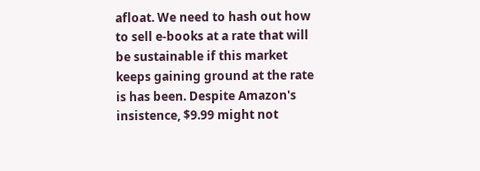afloat. We need to hash out how to sell e-books at a rate that will be sustainable if this market keeps gaining ground at the rate is has been. Despite Amazon's insistence, $9.99 might not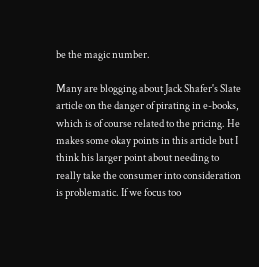be the magic number.

Many are blogging about Jack Shafer's Slate article on the danger of pirating in e-books, which is of course related to the pricing. He makes some okay points in this article but I think his larger point about needing to really take the consumer into consideration is problematic. If we focus too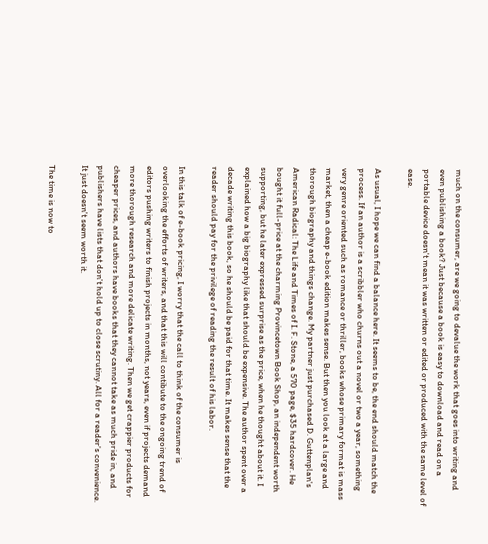much on the consumer, are we going to devalue the work that goes into writing and even publishing a book? Just because a book is easy to download and read on a portable device doesn't mean it was written or edited or produced with the same level of ease.

As usual, I hope we can find a balance here. It seems to be, the end should match the process. If an author is a scribbler who churns out a novel or two a year, something very genre oriented such as romance or thriller, books whose primary format is mass market, then a cheap e-book edition makes sense. But then you look at a large and thorough biography and things change. My partner just purchased D. Guttenplan's American Radical: The Life and Times of I. F. Stone, a 570 page, $35 hardcover. He bought it full-price at the charming Provincetown Book Shop, an independent worth supporting, but he later expressed surprise as the price, when he thought about it. I explained how a big biography like that should be expensive. The author spent over a decade writing this book, so he should be paid for that time. It makes sense that the reader should pay for the privilege of reading the result of his labor.

In this talk of e-book pricing, I worry that the call to think of the consumer is overlooking the efforts of writers, and that this will contibute to the ongoing trend of editors pushing writers to finish projects in months, not years, even if projects demand more thorough research and more delicate writing. Then we get crappier products for cheaper prices, and authors have books that they cannot take as much pride in, and publishers have lists that don't hold up to close scrutiny. All for a reader's convenience. It just doesn't seem worth it.

The time is now to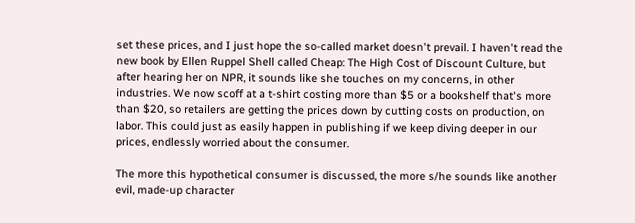set these prices, and I just hope the so-called market doesn't prevail. I haven't read the new book by Ellen Ruppel Shell called Cheap: The High Cost of Discount Culture, but after hearing her on NPR, it sounds like she touches on my concerns, in other industries. We now scoff at a t-shirt costing more than $5 or a bookshelf that's more than $20, so retailers are getting the prices down by cutting costs on production, on labor. This could just as easily happen in publishing if we keep diving deeper in our prices, endlessly worried about the consumer.

The more this hypothetical consumer is discussed, the more s/he sounds like another evil, made-up character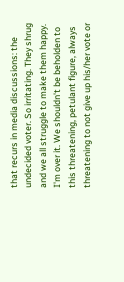that recurs in media discussions: the undecided voter. So irritating. They shrug and we all struggle to make them happy. I'm over it. We shouldn't be beholden to this threatening, petulant figure, always threatening to not give up his/her vote or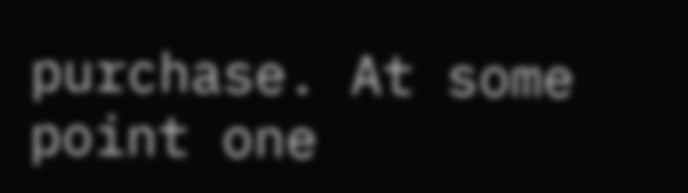purchase. At some point one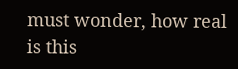must wonder, how real is this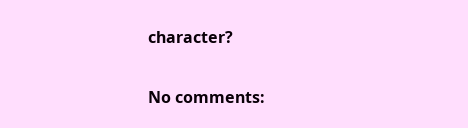character?

No comments: